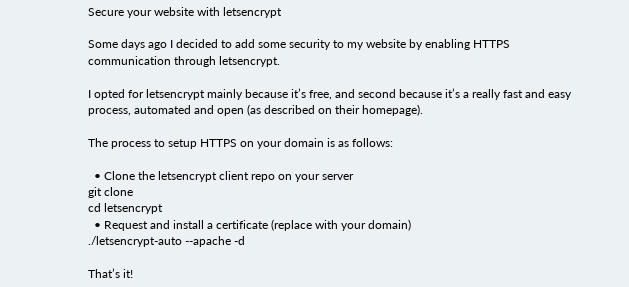Secure your website with letsencrypt

Some days ago I decided to add some security to my website by enabling HTTPS communication through letsencrypt.

I opted for letsencrypt mainly because it’s free, and second because it’s a really fast and easy process, automated and open (as described on their homepage).

The process to setup HTTPS on your domain is as follows:

  • Clone the letsencrypt client repo on your server
git clone
cd letsencrypt
  • Request and install a certificate (replace with your domain)
./letsencrypt-auto --apache -d

That’s it!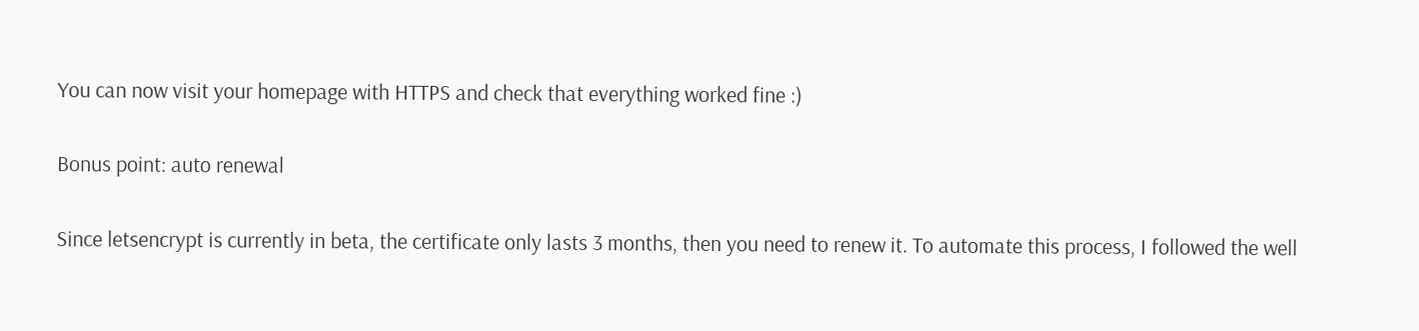You can now visit your homepage with HTTPS and check that everything worked fine :)

Bonus point: auto renewal

Since letsencrypt is currently in beta, the certificate only lasts 3 months, then you need to renew it. To automate this process, I followed the well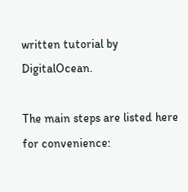written tutorial by DigitalOcean.

The main steps are listed here for convenience: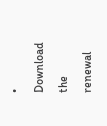• Download the renewal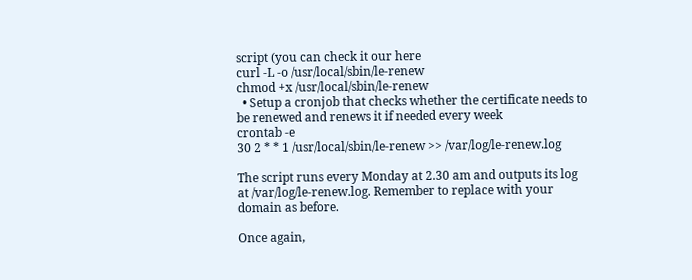script (you can check it our here
curl -L -o /usr/local/sbin/le-renew
chmod +x /usr/local/sbin/le-renew
  • Setup a cronjob that checks whether the certificate needs to be renewed and renews it if needed every week
crontab -e
30 2 * * 1 /usr/local/sbin/le-renew >> /var/log/le-renew.log

The script runs every Monday at 2.30 am and outputs its log at /var/log/le-renew.log. Remember to replace with your domain as before.

Once again,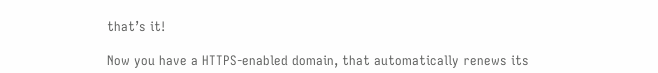that’s it!

Now you have a HTTPS-enabled domain, that automatically renews its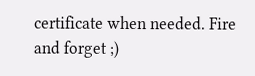certificate when needed. Fire and forget ;)